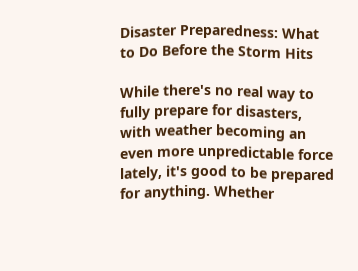Disaster Preparedness: What to Do Before the Storm Hits

While there's no real way to fully prepare for disasters, with weather becoming an even more unpredictable force lately, it's good to be prepared for anything. Whether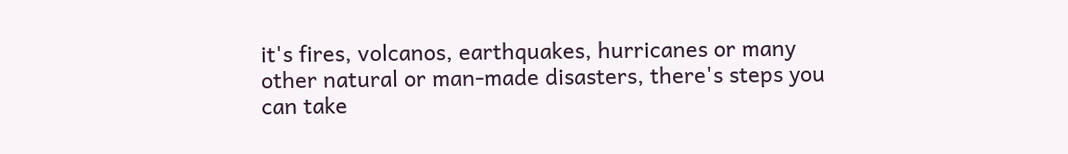it's fires, volcanos, earthquakes, hurricanes or many other natural or man-made disasters, there's steps you can take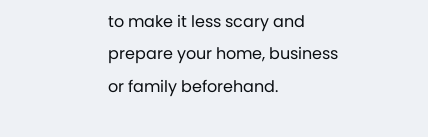to make it less scary and prepare your home, business or family beforehand.